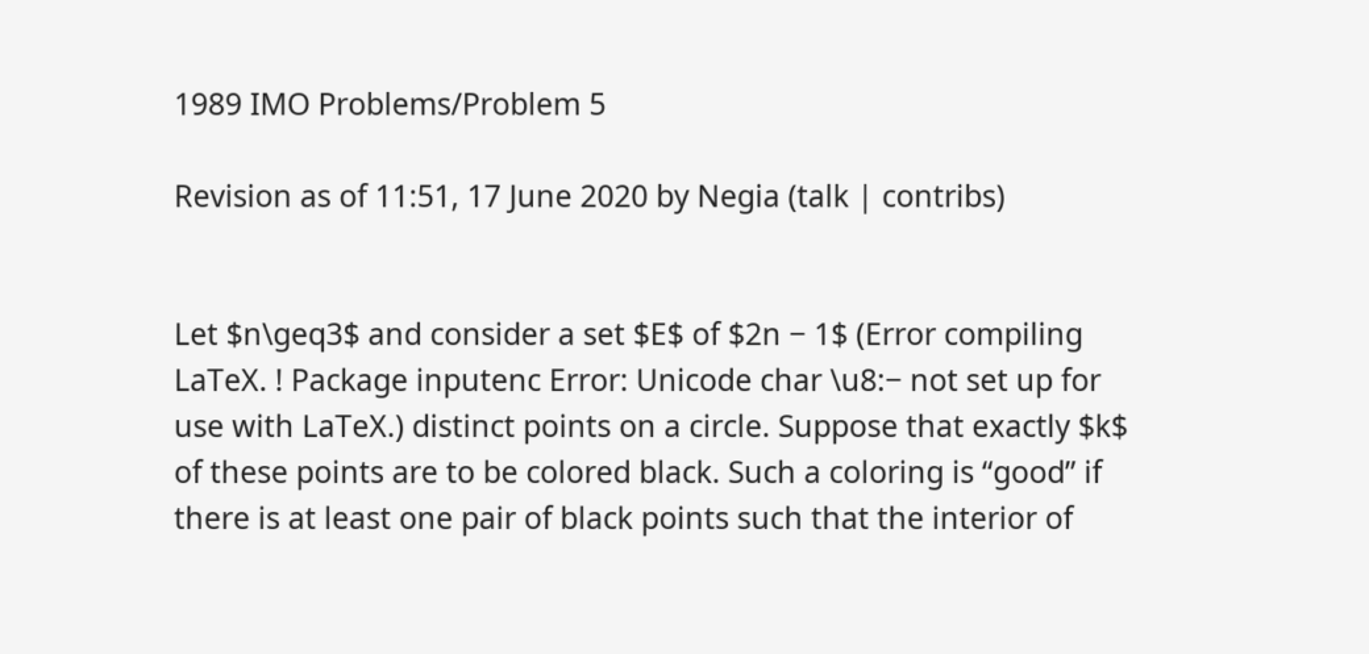1989 IMO Problems/Problem 5

Revision as of 11:51, 17 June 2020 by Negia (talk | contribs)


Let $n\geq3$ and consider a set $E$ of $2n − 1$ (Error compiling LaTeX. ! Package inputenc Error: Unicode char \u8:− not set up for use with LaTeX.) distinct points on a circle. Suppose that exactly $k$ of these points are to be colored black. Such a coloring is “good” if there is at least one pair of black points such that the interior of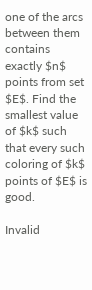one of the arcs between them contains exactly $n$ points from set $E$. Find the smallest value of $k$ such that every such coloring of $k$ points of $E$ is good.

Invalid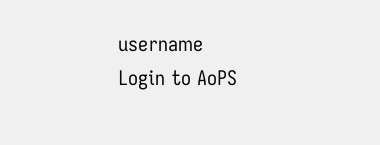username
Login to AoPS